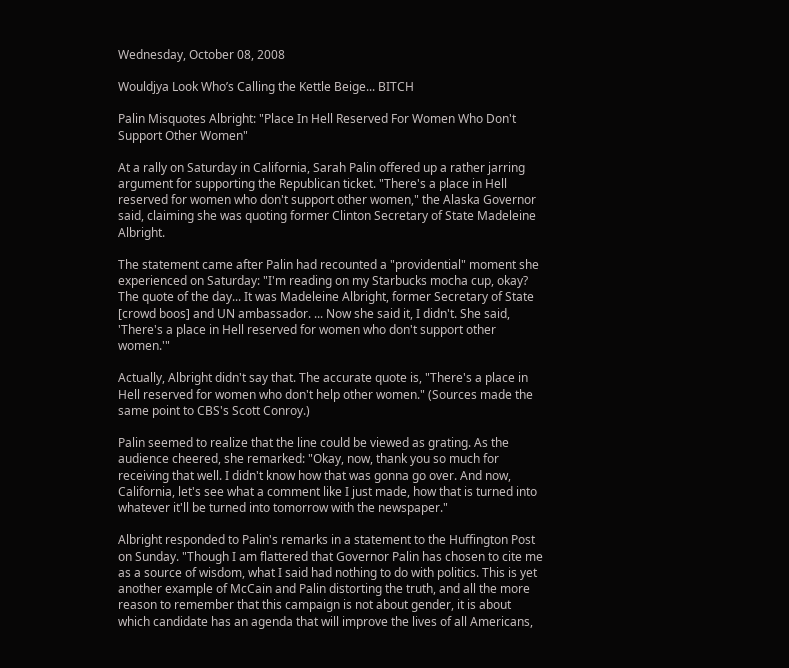Wednesday, October 08, 2008

Wouldjya Look Who’s Calling the Kettle Beige... BITCH

Palin Misquotes Albright: "Place In Hell Reserved For Women Who Don't Support Other Women"

At a rally on Saturday in California, Sarah Palin offered up a rather jarring argument for supporting the Republican ticket. "There's a place in Hell reserved for women who don't support other women," the Alaska Governor said, claiming she was quoting former Clinton Secretary of State Madeleine Albright.

The statement came after Palin had recounted a "providential" moment she experienced on Saturday: "I'm reading on my Starbucks mocha cup, okay? The quote of the day... It was Madeleine Albright, former Secretary of State [crowd boos] and UN ambassador. ... Now she said it, I didn't. She said, 'There's a place in Hell reserved for women who don't support other women.'"

Actually, Albright didn't say that. The accurate quote is, "There's a place in Hell reserved for women who don't help other women." (Sources made the same point to CBS's Scott Conroy.)

Palin seemed to realize that the line could be viewed as grating. As the audience cheered, she remarked: "Okay, now, thank you so much for receiving that well. I didn't know how that was gonna go over. And now, California, let's see what a comment like I just made, how that is turned into whatever it'll be turned into tomorrow with the newspaper."

Albright responded to Palin's remarks in a statement to the Huffington Post on Sunday. "Though I am flattered that Governor Palin has chosen to cite me as a source of wisdom, what I said had nothing to do with politics. This is yet another example of McCain and Palin distorting the truth, and all the more reason to remember that this campaign is not about gender, it is about which candidate has an agenda that will improve the lives of all Americans,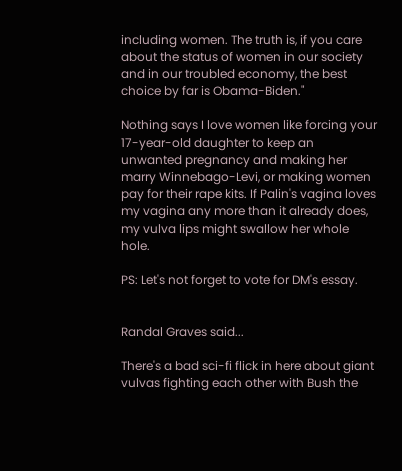including women. The truth is, if you care about the status of women in our society and in our troubled economy, the best choice by far is Obama-Biden."

Nothing says I love women like forcing your 17-year-old daughter to keep an unwanted pregnancy and making her marry Winnebago-Levi, or making women pay for their rape kits. If Palin's vagina loves my vagina any more than it already does, my vulva lips might swallow her whole hole.

PS: Let's not forget to vote for DM's essay.


Randal Graves said...

There's a bad sci-fi flick in here about giant vulvas fighting each other with Bush the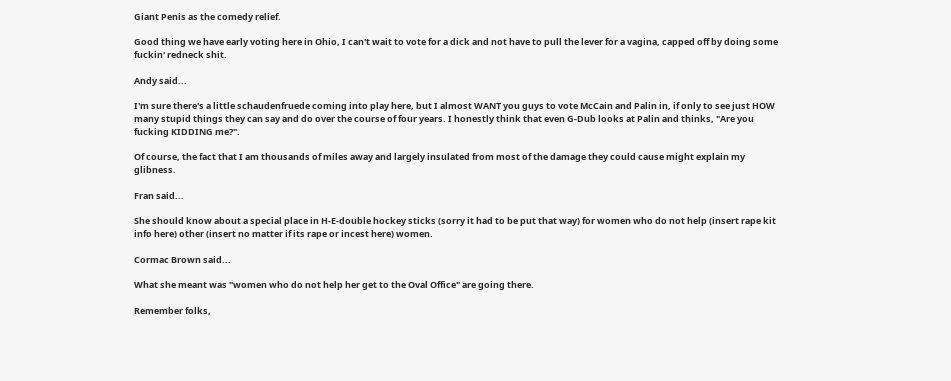Giant Penis as the comedy relief.

Good thing we have early voting here in Ohio, I can't wait to vote for a dick and not have to pull the lever for a vagina, capped off by doing some fuckin' redneck shit.

Andy said...

I'm sure there's a little schaudenfruede coming into play here, but I almost WANT you guys to vote McCain and Palin in, if only to see just HOW many stupid things they can say and do over the course of four years. I honestly think that even G-Dub looks at Palin and thinks, "Are you fucking KIDDING me?".

Of course, the fact that I am thousands of miles away and largely insulated from most of the damage they could cause might explain my glibness.

Fran said...

She should know about a special place in H-E-double hockey sticks (sorry it had to be put that way) for women who do not help (insert rape kit info here) other (insert no matter if its rape or incest here) women.

Cormac Brown said...

What she meant was "women who do not help her get to the Oval Office" are going there.

Remember folks,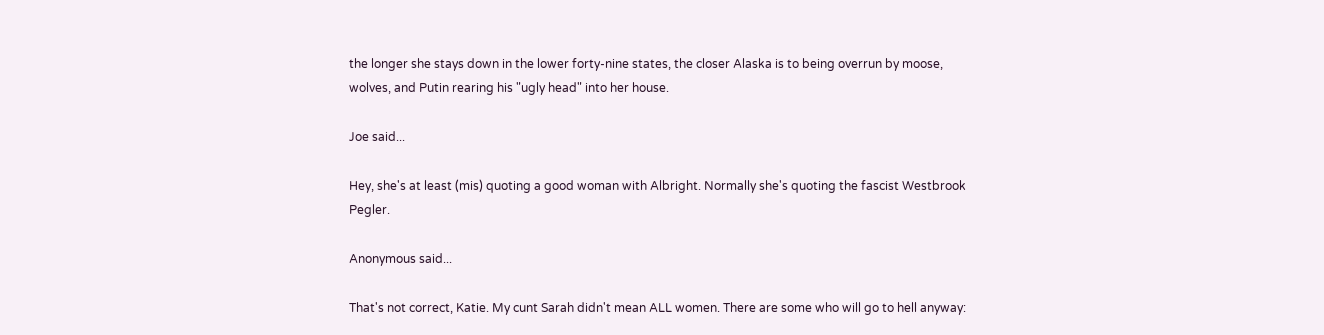the longer she stays down in the lower forty-nine states, the closer Alaska is to being overrun by moose, wolves, and Putin rearing his "ugly head" into her house.

Joe said...

Hey, she's at least (mis) quoting a good woman with Albright. Normally she's quoting the fascist Westbrook Pegler.

Anonymous said...

That's not correct, Katie. My cunt Sarah didn't mean ALL women. There are some who will go to hell anyway: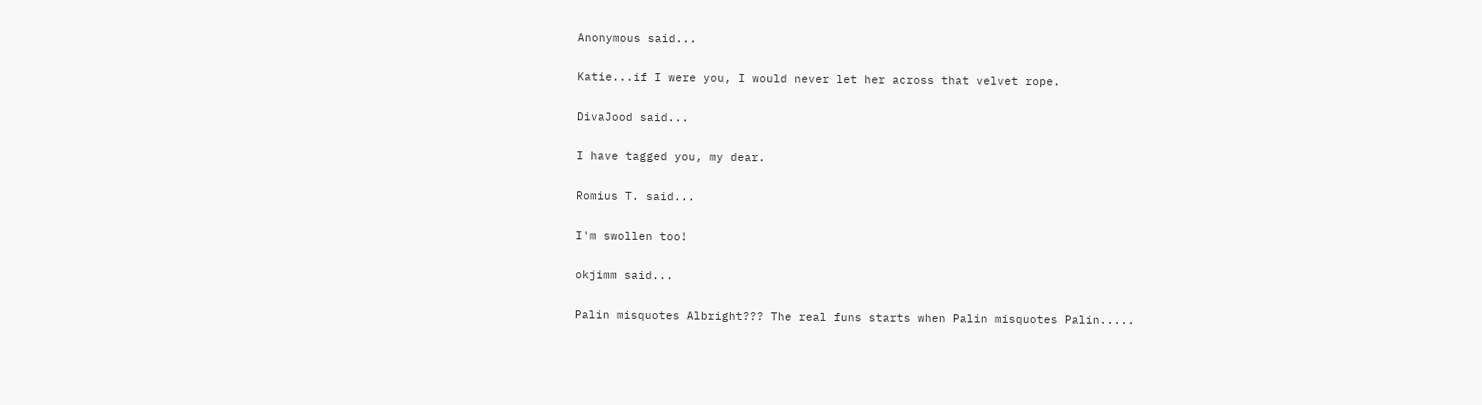Anonymous said...

Katie...if I were you, I would never let her across that velvet rope.

DivaJood said...

I have tagged you, my dear.

Romius T. said...

I'm swollen too!

okjimm said...

Palin misquotes Albright??? The real funs starts when Palin misquotes Palin.....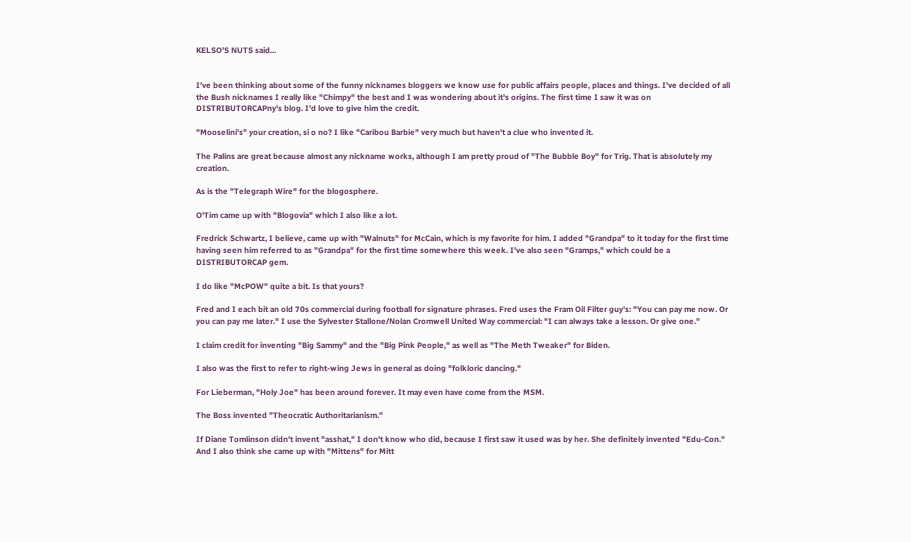KELSO'S NUTS said...


I've been thinking about some of the funny nicknames bloggers we know use for public affairs people, places and things. I've decided of all the Bush nicknames I really like "Chimpy" the best and I was wondering about it's origins. The first time I saw it was on DISTRIBUTORCAPny's blog. I'd love to give him the credit.

"Mooselini's" your creation, si o no? I like "Caribou Barbie" very much but haven't a clue who invented it.

The Palins are great because almost any nickname works, although I am pretty proud of "The Bubble Boy" for Trig. That is absolutely my creation.

As is the "Telegraph Wire" for the blogosphere.

O'Tim came up with "Blogovia" which I also like a lot.

Fredrick Schwartz, I believe, came up with "Walnuts" for McCain, which is my favorite for him. I added "Grandpa" to it today for the first time having seen him referred to as "Grandpa" for the first time somewhere this week. I've also seen "Gramps," which could be a DISTRIBUTORCAP gem.

I do like "McPOW" quite a bit. Is that yours?

Fred and I each bit an old 70s commercial during football for signature phrases. Fred uses the Fram Oil Filter guy's: "You can pay me now. Or you can pay me later." I use the Sylvester Stallone/Nolan Cromwell United Way commercial: "I can always take a lesson. Or give one."

I claim credit for inventing "Big Sammy" and the "Big Pink People," as well as "The Meth Tweaker" for Biden.

I also was the first to refer to right-wing Jews in general as doing "folkloric dancing."

For Lieberman, "Holy Joe" has been around forever. It may even have come from the MSM.

The Boss invented "Theocratic Authoritarianism."

If Diane Tomlinson didn't invent "asshat," I don't know who did, because I first saw it used was by her. She definitely invented "Edu-Con." And I also think she came up with "Mittens" for Mitt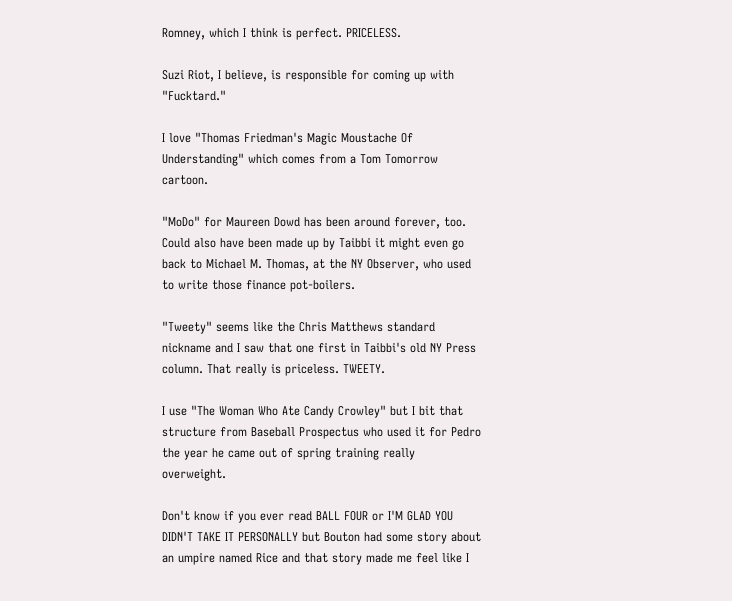Romney, which I think is perfect. PRICELESS.

Suzi Riot, I believe, is responsible for coming up with "Fucktard."

I love "Thomas Friedman's Magic Moustache Of Understanding" which comes from a Tom Tomorrow cartoon.

"MoDo" for Maureen Dowd has been around forever, too. Could also have been made up by Taibbi it might even go back to Michael M. Thomas, at the NY Observer, who used to write those finance pot-boilers.

"Tweety" seems like the Chris Matthews standard nickname and I saw that one first in Taibbi's old NY Press column. That really is priceless. TWEETY.

I use "The Woman Who Ate Candy Crowley" but I bit that structure from Baseball Prospectus who used it for Pedro the year he came out of spring training really overweight.

Don't know if you ever read BALL FOUR or I'M GLAD YOU DIDN'T TAKE IT PERSONALLY but Bouton had some story about an umpire named Rice and that story made me feel like I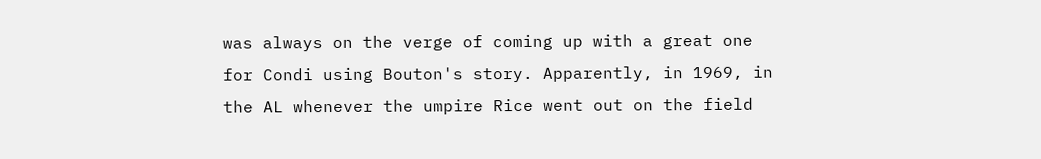was always on the verge of coming up with a great one for Condi using Bouton's story. Apparently, in 1969, in the AL whenever the umpire Rice went out on the field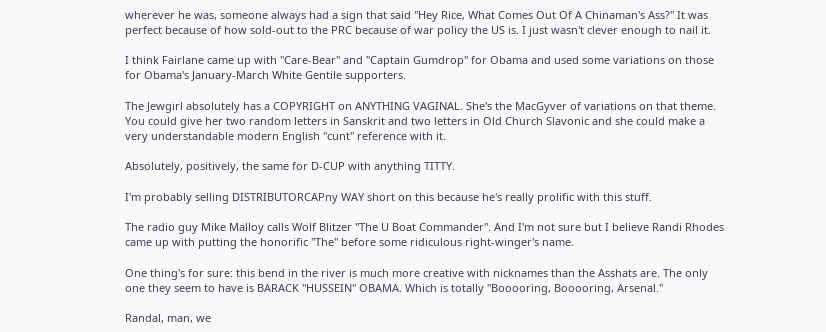wherever he was, someone always had a sign that said "Hey Rice, What Comes Out Of A Chinaman's Ass?" It was perfect because of how sold-out to the PRC because of war policy the US is. I just wasn't clever enough to nail it.

I think Fairlane came up with "Care-Bear" and "Captain Gumdrop" for Obama and used some variations on those for Obama's January-March White Gentile supporters.

The Jewgirl absolutely has a COPYRIGHT on ANYTHING VAGINAL. She's the MacGyver of variations on that theme. You could give her two random letters in Sanskrit and two letters in Old Church Slavonic and she could make a very understandable modern English "cunt" reference with it.

Absolutely, positively, the same for D-CUP with anything TITTY.

I'm probably selling DISTRIBUTORCAPny WAY short on this because he's really prolific with this stuff.

The radio guy Mike Malloy calls Wolf Blitzer "The U Boat Commander". And I'm not sure but I believe Randi Rhodes came up with putting the honorific "The" before some ridiculous right-winger's name.

One thing's for sure: this bend in the river is much more creative with nicknames than the Asshats are. The only one they seem to have is BARACK "HUSSEIN" OBAMA. Which is totally "Booooring, Booooring, Arsenal."

Randal, man, we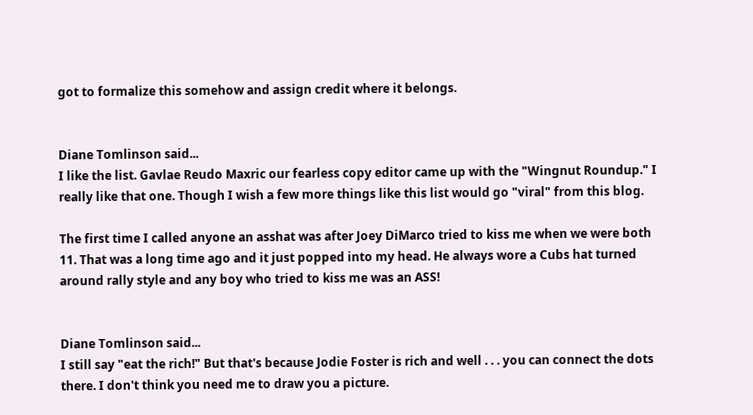got to formalize this somehow and assign credit where it belongs.


Diane Tomlinson said...
I like the list. Gavlae Reudo Maxric our fearless copy editor came up with the "Wingnut Roundup." I really like that one. Though I wish a few more things like this list would go "viral" from this blog.

The first time I called anyone an asshat was after Joey DiMarco tried to kiss me when we were both 11. That was a long time ago and it just popped into my head. He always wore a Cubs hat turned around rally style and any boy who tried to kiss me was an ASS!


Diane Tomlinson said...
I still say "eat the rich!" But that's because Jodie Foster is rich and well . . . you can connect the dots there. I don't think you need me to draw you a picture.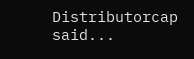Distributorcap said...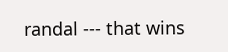randal --- that wins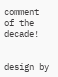comment of the decade!


design by